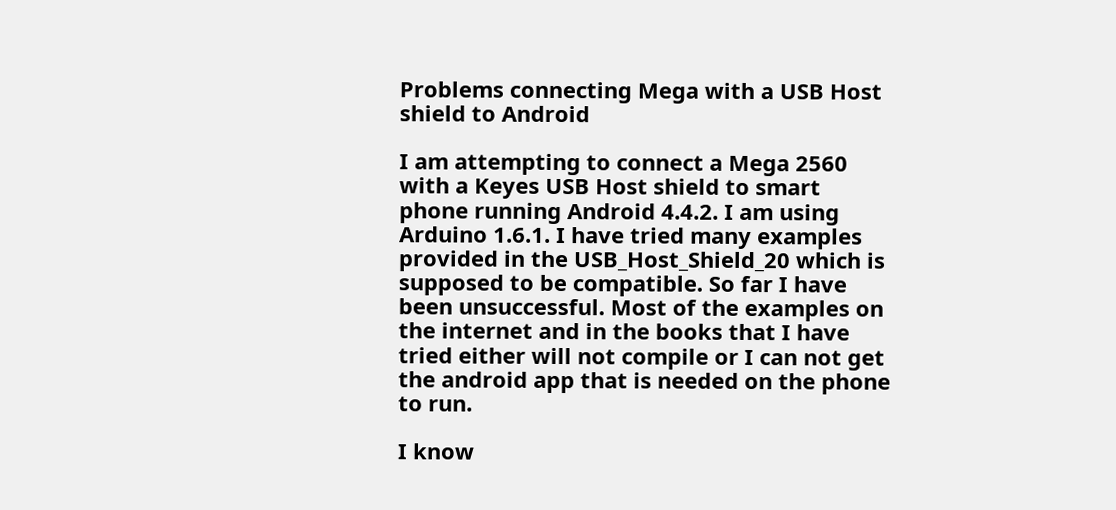Problems connecting Mega with a USB Host shield to Android

I am attempting to connect a Mega 2560 with a Keyes USB Host shield to smart phone running Android 4.4.2. I am using Arduino 1.6.1. I have tried many examples provided in the USB_Host_Shield_20 which is supposed to be compatible. So far I have been unsuccessful. Most of the examples on the internet and in the books that I have tried either will not compile or I can not get the android app that is needed on the phone to run.

I know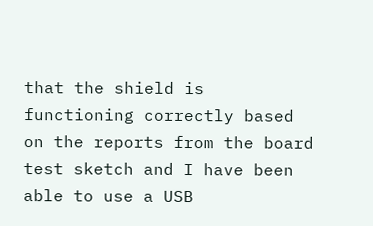that the shield is functioning correctly based on the reports from the board test sketch and I have been able to use a USB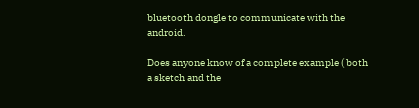bluetooth dongle to communicate with the android.

Does anyone know of a complete example ( both a sketch and the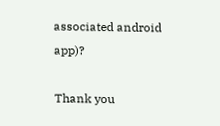associated android app)?

Thank you